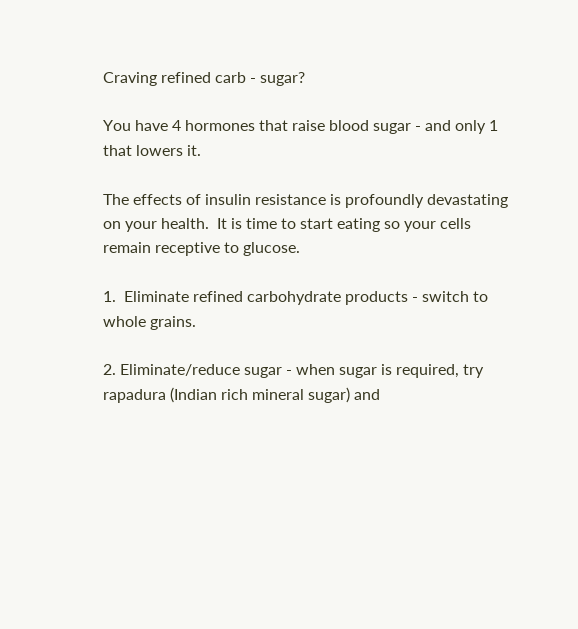Craving refined carb - sugar?

You have 4 hormones that raise blood sugar - and only 1 that lowers it.

The effects of insulin resistance is profoundly devastating on your health.  It is time to start eating so your cells remain receptive to glucose.

1.  Eliminate refined carbohydrate products - switch to whole grains.

2. Eliminate/reduce sugar - when sugar is required, try rapadura (Indian rich mineral sugar) and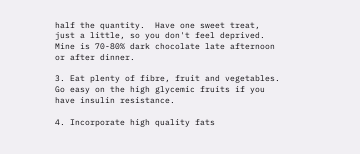half the quantity.  Have one sweet treat, just a little, so you don't feel deprived.  Mine is 70-80% dark chocolate late afternoon or after dinner.

3. Eat plenty of fibre, fruit and vegetables.  Go easy on the high glycemic fruits if you have insulin resistance.

4. Incorporate high quality fats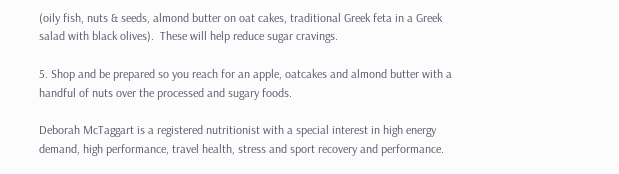(oily fish, nuts & seeds, almond butter on oat cakes, traditional Greek feta in a Greek salad with black olives).  These will help reduce sugar cravings.

5. Shop and be prepared so you reach for an apple, oatcakes and almond butter with a handful of nuts over the processed and sugary foods.

Deborah McTaggart is a registered nutritionist with a special interest in high energy demand, high performance, travel health, stress and sport recovery and performance.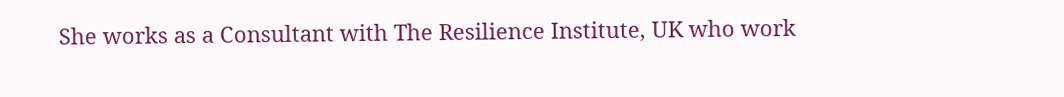She works as a Consultant with The Resilience Institute, UK who work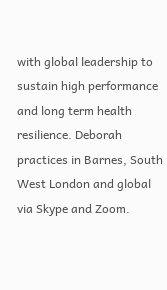with global leadership to sustain high performance and long term health resilience. Deborah practices in Barnes, South West London and global via Skype and Zoom.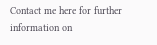Contact me here for further information on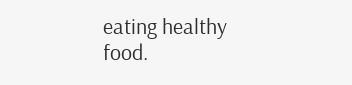eating healthy food.